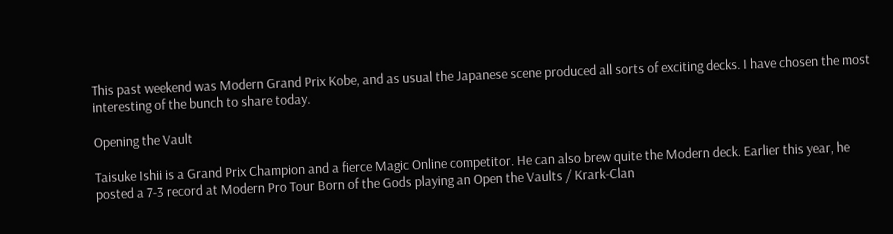This past weekend was Modern Grand Prix Kobe, and as usual the Japanese scene produced all sorts of exciting decks. I have chosen the most interesting of the bunch to share today.

Opening the Vault

Taisuke Ishii is a Grand Prix Champion and a fierce Magic Online competitor. He can also brew quite the Modern deck. Earlier this year, he posted a 7-3 record at Modern Pro Tour Born of the Gods playing an Open the Vaults / Krark-Clan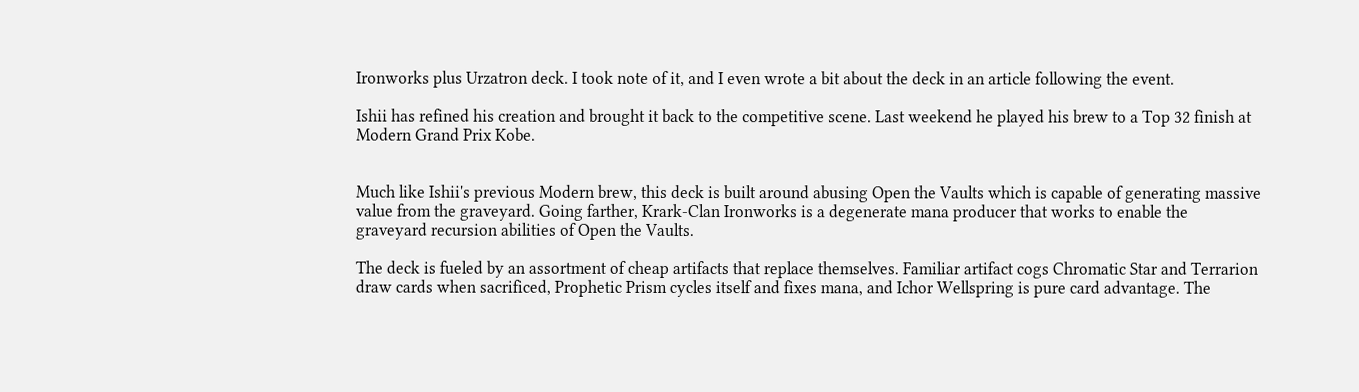Ironworks plus Urzatron deck. I took note of it, and I even wrote a bit about the deck in an article following the event.

Ishii has refined his creation and brought it back to the competitive scene. Last weekend he played his brew to a Top 32 finish at Modern Grand Prix Kobe.


Much like Ishii's previous Modern brew, this deck is built around abusing Open the Vaults which is capable of generating massive value from the graveyard. Going farther, Krark-Clan Ironworks is a degenerate mana producer that works to enable the graveyard recursion abilities of Open the Vaults.

The deck is fueled by an assortment of cheap artifacts that replace themselves. Familiar artifact cogs Chromatic Star and Terrarion draw cards when sacrificed, Prophetic Prism cycles itself and fixes mana, and Ichor Wellspring is pure card advantage. The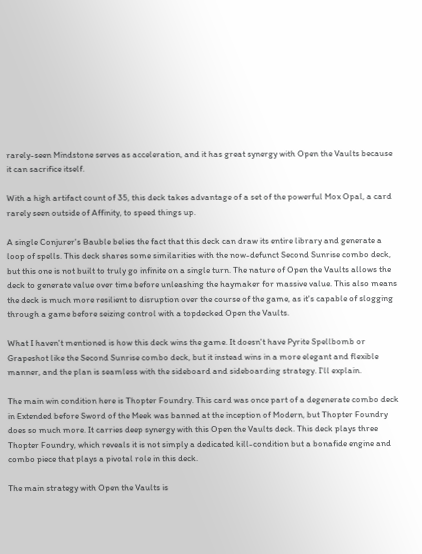rarely-seen Mindstone serves as acceleration, and it has great synergy with Open the Vaults because it can sacrifice itself.

With a high artifact count of 35, this deck takes advantage of a set of the powerful Mox Opal, a card rarely seen outside of Affinity, to speed things up.

A single Conjurer's Bauble belies the fact that this deck can draw its entire library and generate a loop of spells. This deck shares some similarities with the now-defunct Second Sunrise combo deck, but this one is not built to truly go infinite on a single turn. The nature of Open the Vaults allows the deck to generate value over time before unleashing the haymaker for massive value. This also means the deck is much more resilient to disruption over the course of the game, as it's capable of slogging through a game before seizing control with a topdecked Open the Vaults.

What I haven't mentioned is how this deck wins the game. It doesn't have Pyrite Spellbomb or Grapeshot like the Second Sunrise combo deck, but it instead wins in a more elegant and flexible manner, and the plan is seamless with the sideboard and sideboarding strategy. I'll explain.

The main win condition here is Thopter Foundry. This card was once part of a degenerate combo deck in Extended before Sword of the Meek was banned at the inception of Modern, but Thopter Foundry does so much more. It carries deep synergy with this Open the Vaults deck. This deck plays three Thopter Foundry, which reveals it is not simply a dedicated kill-condition but a bonafide engine and combo piece that plays a pivotal role in this deck.

The main strategy with Open the Vaults is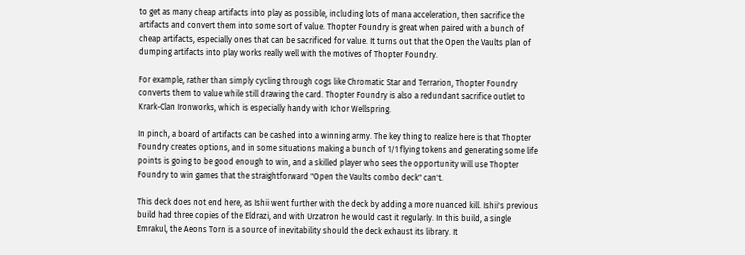to get as many cheap artifacts into play as possible, including lots of mana acceleration, then sacrifice the artifacts and convert them into some sort of value. Thopter Foundry is great when paired with a bunch of cheap artifacts, especially ones that can be sacrificed for value. It turns out that the Open the Vaults plan of dumping artifacts into play works really well with the motives of Thopter Foundry.

For example, rather than simply cycling through cogs like Chromatic Star and Terrarion, Thopter Foundry converts them to value while still drawing the card. Thopter Foundry is also a redundant sacrifice outlet to Krark-Clan Ironworks, which is especially handy with Ichor Wellspring.

In pinch, a board of artifacts can be cashed into a winning army. The key thing to realize here is that Thopter Foundry creates options, and in some situations making a bunch of 1/1 flying tokens and generating some life points is going to be good enough to win, and a skilled player who sees the opportunity will use Thopter Foundry to win games that the straightforward "Open the Vaults combo deck" can't.

This deck does not end here, as Ishii went further with the deck by adding a more nuanced kill. Ishii's previous build had three copies of the Eldrazi, and with Urzatron he would cast it regularly. In this build, a single Emrakul, the Aeons Torn is a source of inevitability should the deck exhaust its library. It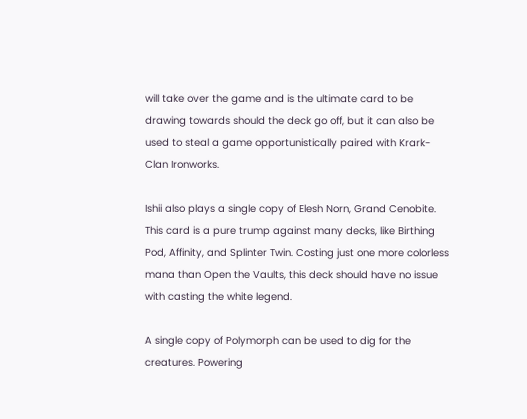will take over the game and is the ultimate card to be drawing towards should the deck go off, but it can also be used to steal a game opportunistically paired with Krark-Clan Ironworks.

Ishii also plays a single copy of Elesh Norn, Grand Cenobite. This card is a pure trump against many decks, like Birthing Pod, Affinity, and Splinter Twin. Costing just one more colorless mana than Open the Vaults, this deck should have no issue with casting the white legend.

A single copy of Polymorph can be used to dig for the creatures. Powering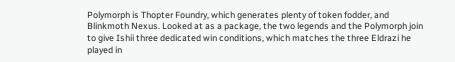Polymorph is Thopter Foundry, which generates plenty of token fodder, and Blinkmoth Nexus. Looked at as a package, the two legends and the Polymorph join to give Ishii three dedicated win conditions, which matches the three Eldrazi he played in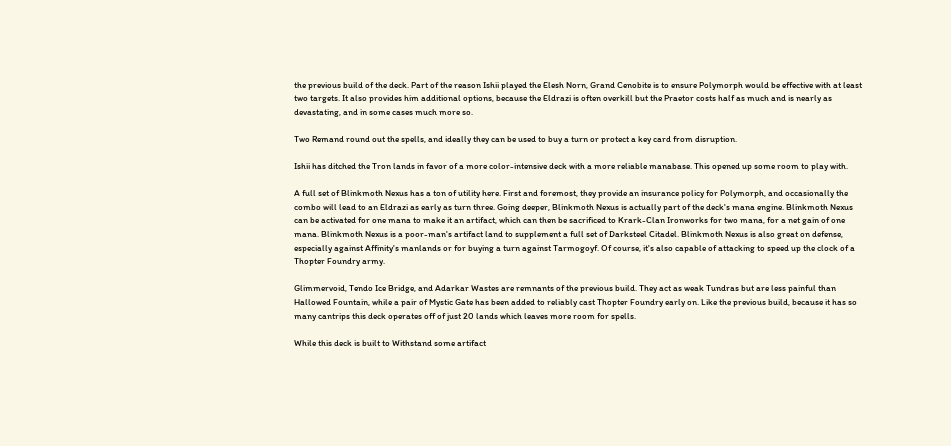the previous build of the deck. Part of the reason Ishii played the Elesh Norn, Grand Cenobite is to ensure Polymorph would be effective with at least two targets. It also provides him additional options, because the Eldrazi is often overkill but the Praetor costs half as much and is nearly as devastating, and in some cases much more so.

Two Remand round out the spells, and ideally they can be used to buy a turn or protect a key card from disruption.

Ishii has ditched the Tron lands in favor of a more color-intensive deck with a more reliable manabase. This opened up some room to play with.

A full set of Blinkmoth Nexus has a ton of utility here. First and foremost, they provide an insurance policy for Polymorph, and occasionally the combo will lead to an Eldrazi as early as turn three. Going deeper, Blinkmoth Nexus is actually part of the deck's mana engine. Blinkmoth Nexus can be activated for one mana to make it an artifact, which can then be sacrificed to Krark-Clan Ironworks for two mana, for a net gain of one mana. Blinkmoth Nexus is a poor-man's artifact land to supplement a full set of Darksteel Citadel. Blinkmoth Nexus is also great on defense, especially against Affinity's manlands or for buying a turn against Tarmogoyf. Of course, it's also capable of attacking to speed up the clock of a Thopter Foundry army.

Glimmervoid, Tendo Ice Bridge, and Adarkar Wastes are remnants of the previous build. They act as weak Tundras but are less painful than Hallowed Fountain, while a pair of Mystic Gate has been added to reliably cast Thopter Foundry early on. Like the previous build, because it has so many cantrips this deck operates off of just 20 lands which leaves more room for spells.

While this deck is built to Withstand some artifact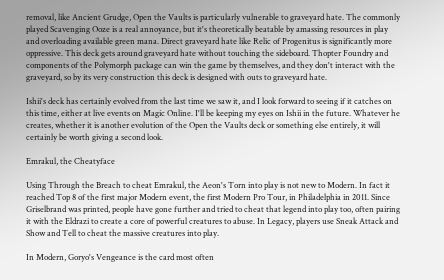removal, like Ancient Grudge, Open the Vaults is particularly vulnerable to graveyard hate. The commonly played Scavenging Ooze is a real annoyance, but it's theoretically beatable by amassing resources in play and overloading available green mana. Direct graveyard hate like Relic of Progenitus is significantly more oppressive. This deck gets around graveyard hate without touching the sideboard. Thopter Foundry and components of the Polymorph package can win the game by themselves, and they don't interact with the graveyard, so by its very construction this deck is designed with outs to graveyard hate.

Ishii's deck has certainly evolved from the last time we saw it, and I look forward to seeing if it catches on this time, either at live events on Magic Online. I'll be keeping my eyes on Ishii in the future. Whatever he creates, whether it is another evolution of the Open the Vaults deck or something else entirely, it will certainly be worth giving a second look.

Emrakul, the Cheatyface

Using Through the Breach to cheat Emrakul, the Aeon's Torn into play is not new to Modern. In fact it reached Top 8 of the first major Modern event, the first Modern Pro Tour, in Philadelphia in 2011. Since Griselbrand was printed, people have gone further and tried to cheat that legend into play too, often pairing it with the Eldrazi to create a core of powerful creatures to abuse. In Legacy, players use Sneak Attack and Show and Tell to cheat the massive creatures into play.

In Modern, Goryo's Vengeance is the card most often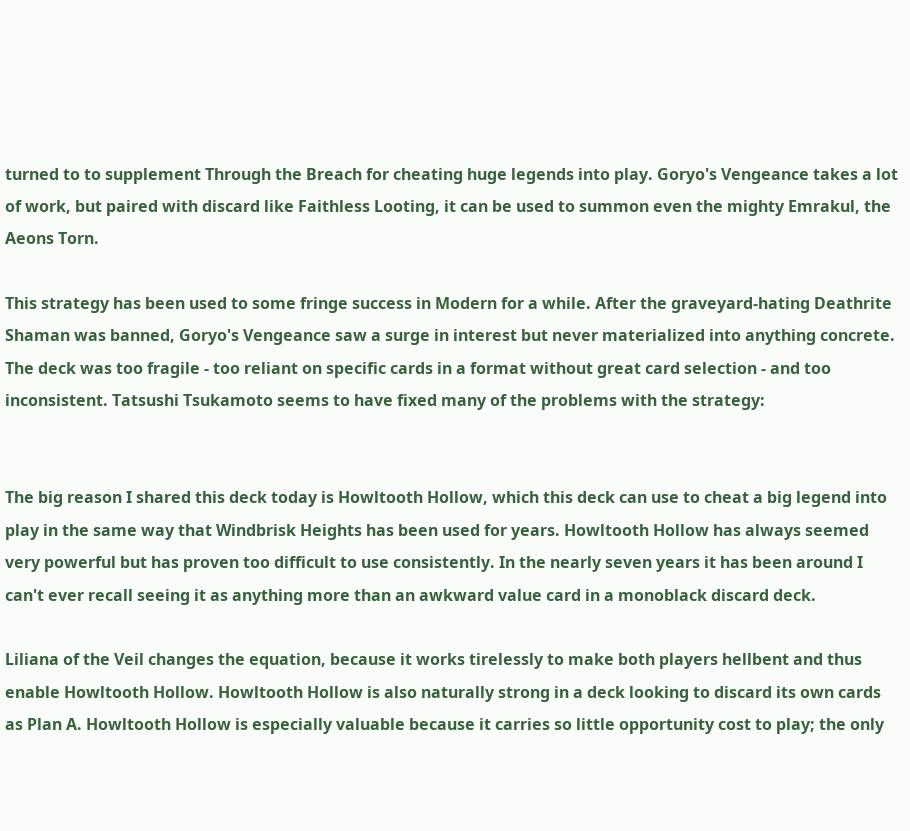turned to to supplement Through the Breach for cheating huge legends into play. Goryo's Vengeance takes a lot of work, but paired with discard like Faithless Looting, it can be used to summon even the mighty Emrakul, the Aeons Torn.

This strategy has been used to some fringe success in Modern for a while. After the graveyard-hating Deathrite Shaman was banned, Goryo's Vengeance saw a surge in interest but never materialized into anything concrete. The deck was too fragile - too reliant on specific cards in a format without great card selection - and too inconsistent. Tatsushi Tsukamoto seems to have fixed many of the problems with the strategy:


The big reason I shared this deck today is Howltooth Hollow, which this deck can use to cheat a big legend into play in the same way that Windbrisk Heights has been used for years. Howltooth Hollow has always seemed very powerful but has proven too difficult to use consistently. In the nearly seven years it has been around I can't ever recall seeing it as anything more than an awkward value card in a monoblack discard deck.

Liliana of the Veil changes the equation, because it works tirelessly to make both players hellbent and thus enable Howltooth Hollow. Howltooth Hollow is also naturally strong in a deck looking to discard its own cards as Plan A. Howltooth Hollow is especially valuable because it carries so little opportunity cost to play; the only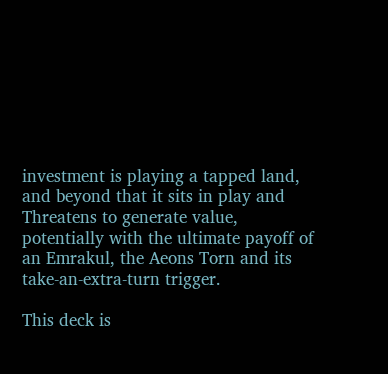investment is playing a tapped land, and beyond that it sits in play and Threatens to generate value, potentially with the ultimate payoff of an Emrakul, the Aeons Torn and its take-an-extra-turn trigger.

This deck is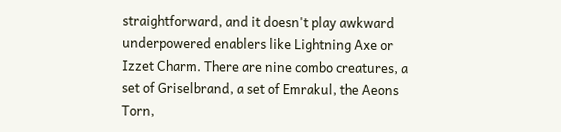straightforward, and it doesn't play awkward underpowered enablers like Lightning Axe or Izzet Charm. There are nine combo creatures, a set of Griselbrand, a set of Emrakul, the Aeons Torn,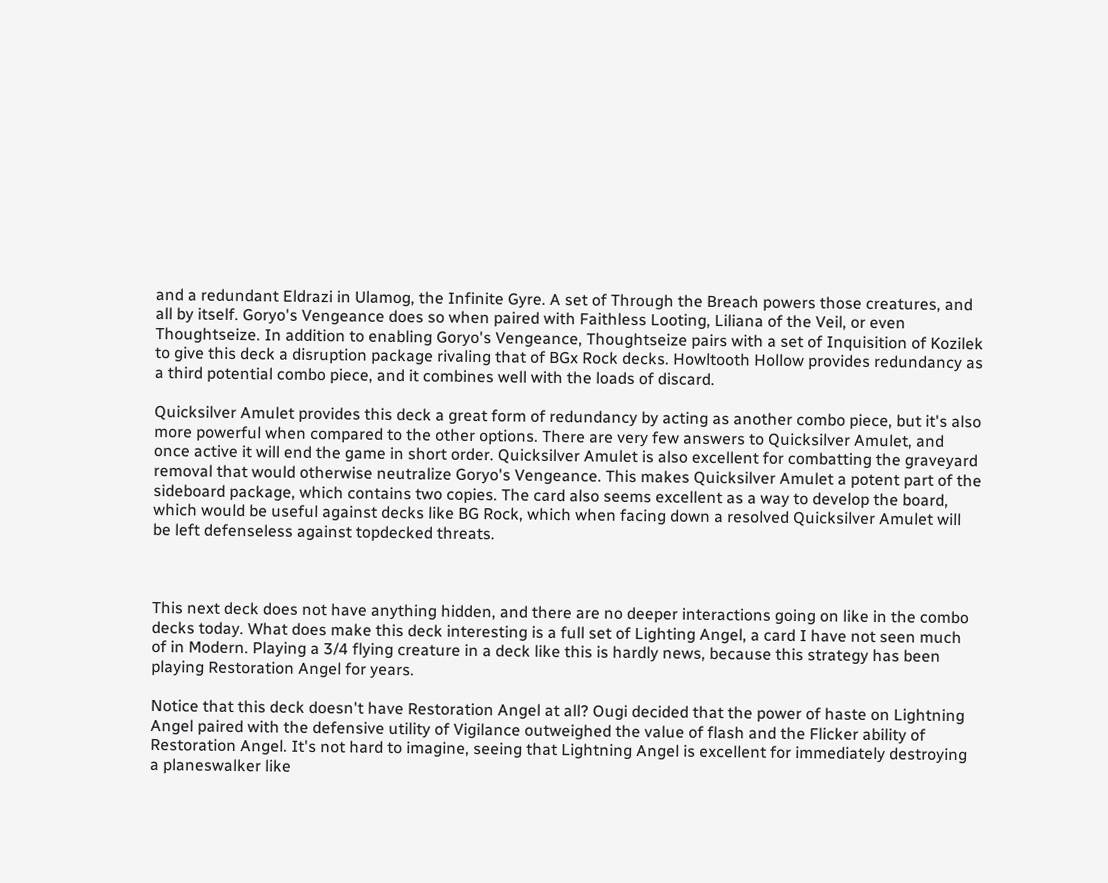and a redundant Eldrazi in Ulamog, the Infinite Gyre. A set of Through the Breach powers those creatures, and all by itself. Goryo's Vengeance does so when paired with Faithless Looting, Liliana of the Veil, or even Thoughtseize. In addition to enabling Goryo's Vengeance, Thoughtseize pairs with a set of Inquisition of Kozilek to give this deck a disruption package rivaling that of BGx Rock decks. Howltooth Hollow provides redundancy as a third potential combo piece, and it combines well with the loads of discard.

Quicksilver Amulet provides this deck a great form of redundancy by acting as another combo piece, but it's also more powerful when compared to the other options. There are very few answers to Quicksilver Amulet, and once active it will end the game in short order. Quicksilver Amulet is also excellent for combatting the graveyard removal that would otherwise neutralize Goryo's Vengeance. This makes Quicksilver Amulet a potent part of the sideboard package, which contains two copies. The card also seems excellent as a way to develop the board, which would be useful against decks like BG Rock, which when facing down a resolved Quicksilver Amulet will be left defenseless against topdecked threats.



This next deck does not have anything hidden, and there are no deeper interactions going on like in the combo decks today. What does make this deck interesting is a full set of Lighting Angel, a card I have not seen much of in Modern. Playing a 3/4 flying creature in a deck like this is hardly news, because this strategy has been playing Restoration Angel for years.

Notice that this deck doesn't have Restoration Angel at all? Ougi decided that the power of haste on Lightning Angel paired with the defensive utility of Vigilance outweighed the value of flash and the Flicker ability of Restoration Angel. It's not hard to imagine, seeing that Lightning Angel is excellent for immediately destroying a planeswalker like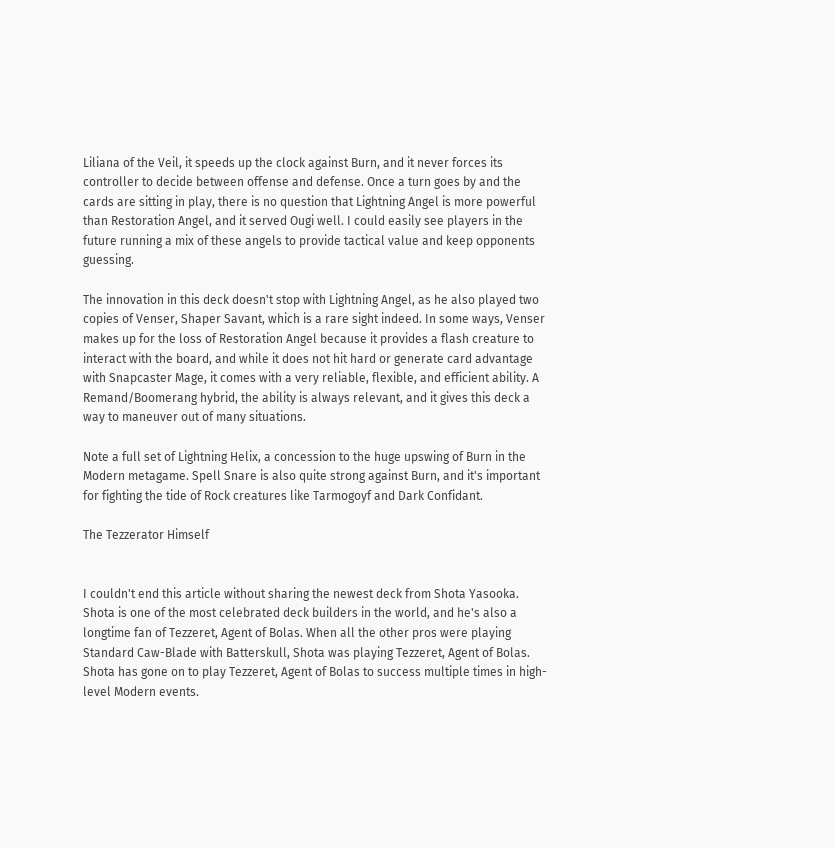Liliana of the Veil, it speeds up the clock against Burn, and it never forces its controller to decide between offense and defense. Once a turn goes by and the cards are sitting in play, there is no question that Lightning Angel is more powerful than Restoration Angel, and it served Ougi well. I could easily see players in the future running a mix of these angels to provide tactical value and keep opponents guessing.

The innovation in this deck doesn't stop with Lightning Angel, as he also played two copies of Venser, Shaper Savant, which is a rare sight indeed. In some ways, Venser makes up for the loss of Restoration Angel because it provides a flash creature to interact with the board, and while it does not hit hard or generate card advantage with Snapcaster Mage, it comes with a very reliable, flexible, and efficient ability. A Remand/Boomerang hybrid, the ability is always relevant, and it gives this deck a way to maneuver out of many situations.

Note a full set of Lightning Helix, a concession to the huge upswing of Burn in the Modern metagame. Spell Snare is also quite strong against Burn, and it's important for fighting the tide of Rock creatures like Tarmogoyf and Dark Confidant.

The Tezzerator Himself


I couldn't end this article without sharing the newest deck from Shota Yasooka. Shota is one of the most celebrated deck builders in the world, and he's also a longtime fan of Tezzeret, Agent of Bolas. When all the other pros were playing Standard Caw-Blade with Batterskull, Shota was playing Tezzeret, Agent of Bolas. Shota has gone on to play Tezzeret, Agent of Bolas to success multiple times in high-level Modern events.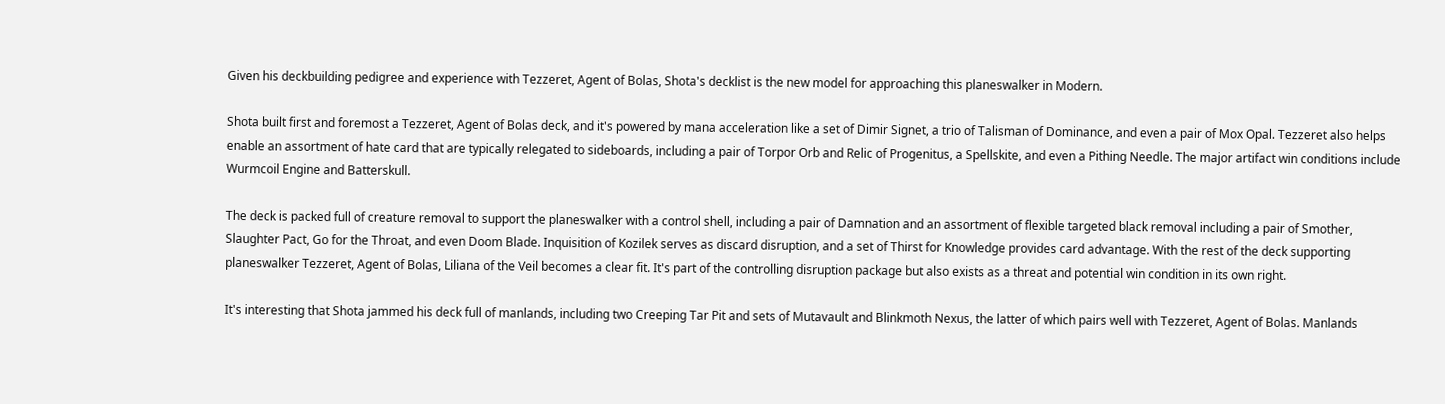Given his deckbuilding pedigree and experience with Tezzeret, Agent of Bolas, Shota's decklist is the new model for approaching this planeswalker in Modern.

Shota built first and foremost a Tezzeret, Agent of Bolas deck, and it's powered by mana acceleration like a set of Dimir Signet, a trio of Talisman of Dominance, and even a pair of Mox Opal. Tezzeret also helps enable an assortment of hate card that are typically relegated to sideboards, including a pair of Torpor Orb and Relic of Progenitus, a Spellskite, and even a Pithing Needle. The major artifact win conditions include Wurmcoil Engine and Batterskull.

The deck is packed full of creature removal to support the planeswalker with a control shell, including a pair of Damnation and an assortment of flexible targeted black removal including a pair of Smother, Slaughter Pact, Go for the Throat, and even Doom Blade. Inquisition of Kozilek serves as discard disruption, and a set of Thirst for Knowledge provides card advantage. With the rest of the deck supporting planeswalker Tezzeret, Agent of Bolas, Liliana of the Veil becomes a clear fit. It's part of the controlling disruption package but also exists as a threat and potential win condition in its own right.

It's interesting that Shota jammed his deck full of manlands, including two Creeping Tar Pit and sets of Mutavault and Blinkmoth Nexus, the latter of which pairs well with Tezzeret, Agent of Bolas. Manlands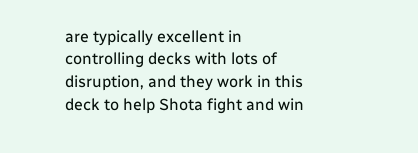are typically excellent in controlling decks with lots of disruption, and they work in this deck to help Shota fight and win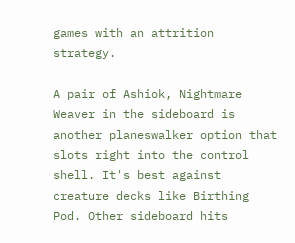games with an attrition strategy.

A pair of Ashiok, Nightmare Weaver in the sideboard is another planeswalker option that slots right into the control shell. It's best against creature decks like Birthing Pod. Other sideboard hits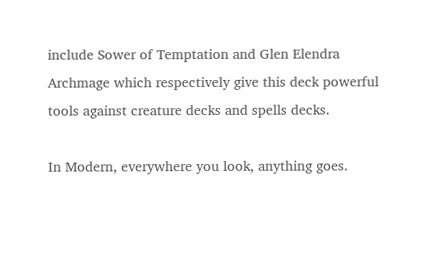include Sower of Temptation and Glen Elendra Archmage which respectively give this deck powerful tools against creature decks and spells decks.

In Modern, everywhere you look, anything goes.